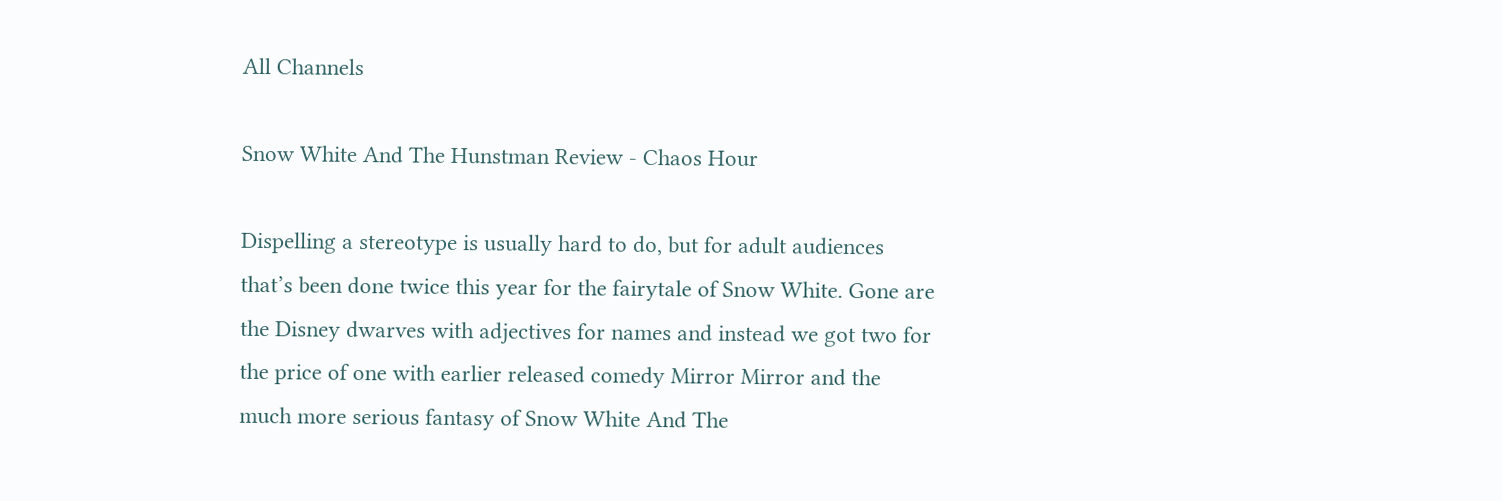All Channels

Snow White And The Hunstman Review - Chaos Hour

Dispelling a stereotype is usually hard to do, but for adult audiences that’s been done twice this year for the fairytale of Snow White. Gone are the Disney dwarves with adjectives for names and instead we got two for the price of one with earlier released comedy Mirror Mirror and the much more serious fantasy of Snow White And The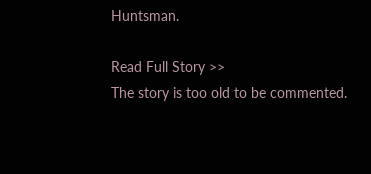Huntsman.

Read Full Story >>
The story is too old to be commented.